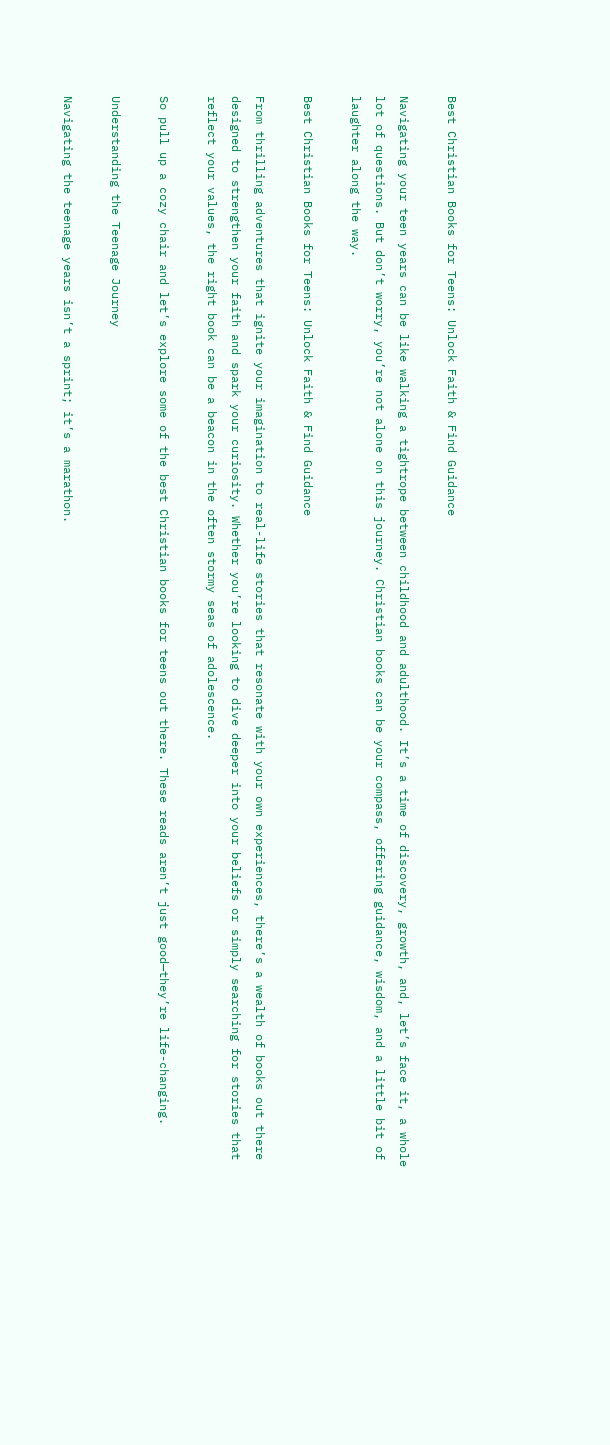Best Christian Books for Teens: Unlock Faith & Find Guidance

Navigating your teen years can be like walking a tightrope between childhood and adulthood. It’s a time of discovery, growth, and, let’s face it, a whole lot of questions. But don’t worry, you’re not alone on this journey. Christian books can be your compass, offering guidance, wisdom, and a little bit of laughter along the way.

Best Christian Books for Teens: Unlock Faith & Find Guidance

From thrilling adventures that ignite your imagination to real-life stories that resonate with your own experiences, there’s a wealth of books out there designed to strengthen your faith and spark your curiosity. Whether you’re looking to dive deeper into your beliefs or simply searching for stories that reflect your values, the right book can be a beacon in the often stormy seas of adolescence.

So pull up a cozy chair and let’s explore some of the best Christian books for teens out there. These reads aren’t just good—they’re life-changing.

Understanding the Teenage Journey

Navigating the teenage years isn’t a sprint; it’s a marathon.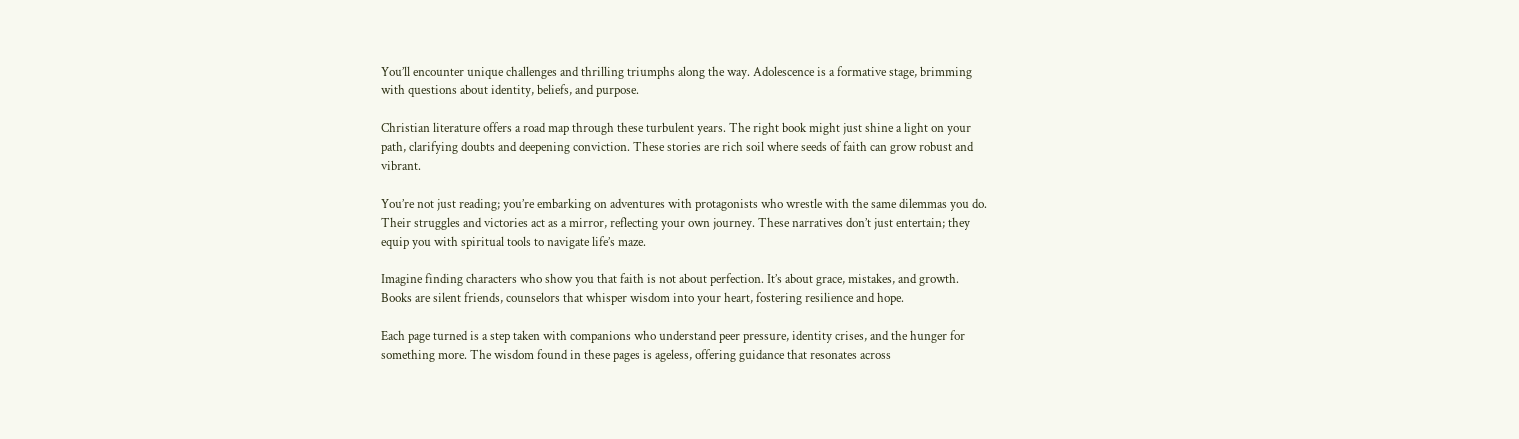You’ll encounter unique challenges and thrilling triumphs along the way. Adolescence is a formative stage, brimming with questions about identity, beliefs, and purpose.

Christian literature offers a road map through these turbulent years. The right book might just shine a light on your path, clarifying doubts and deepening conviction. These stories are rich soil where seeds of faith can grow robust and vibrant.

You’re not just reading; you’re embarking on adventures with protagonists who wrestle with the same dilemmas you do. Their struggles and victories act as a mirror, reflecting your own journey. These narratives don’t just entertain; they equip you with spiritual tools to navigate life’s maze.

Imagine finding characters who show you that faith is not about perfection. It’s about grace, mistakes, and growth. Books are silent friends, counselors that whisper wisdom into your heart, fostering resilience and hope.

Each page turned is a step taken with companions who understand peer pressure, identity crises, and the hunger for something more. The wisdom found in these pages is ageless, offering guidance that resonates across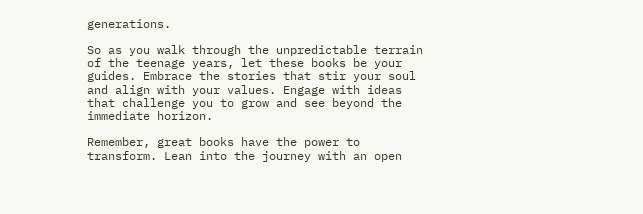generations.

So as you walk through the unpredictable terrain of the teenage years, let these books be your guides. Embrace the stories that stir your soul and align with your values. Engage with ideas that challenge you to grow and see beyond the immediate horizon.

Remember, great books have the power to transform. Lean into the journey with an open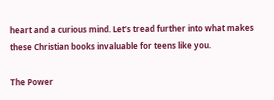heart and a curious mind. Let’s tread further into what makes these Christian books invaluable for teens like you.

The Power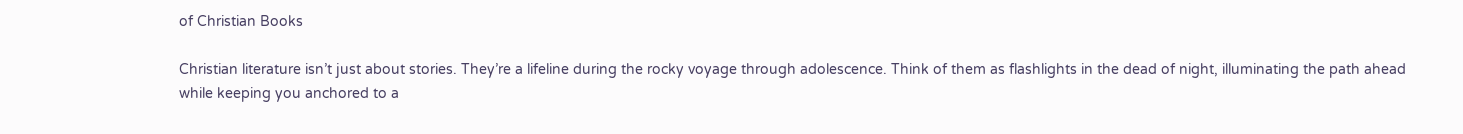of Christian Books

Christian literature isn’t just about stories. They’re a lifeline during the rocky voyage through adolescence. Think of them as flashlights in the dead of night, illuminating the path ahead while keeping you anchored to a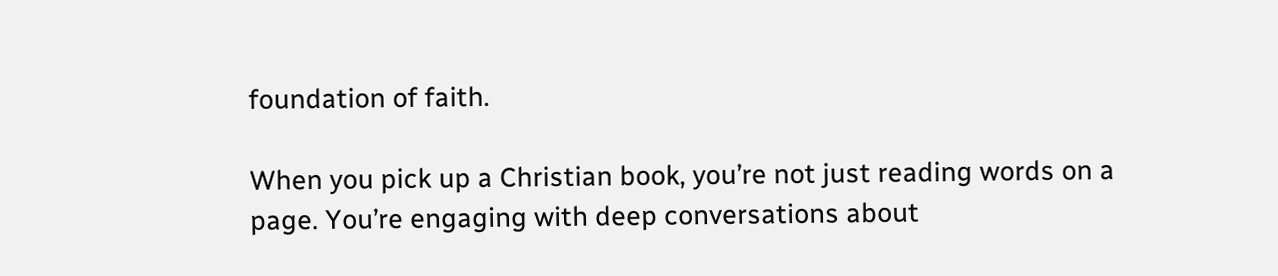foundation of faith.

When you pick up a Christian book, you’re not just reading words on a page. You’re engaging with deep conversations about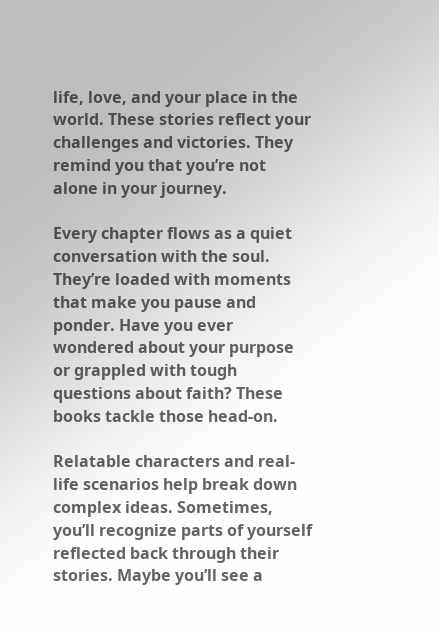life, love, and your place in the world. These stories reflect your challenges and victories. They remind you that you’re not alone in your journey.

Every chapter flows as a quiet conversation with the soul. They’re loaded with moments that make you pause and ponder. Have you ever wondered about your purpose or grappled with tough questions about faith? These books tackle those head-on.

Relatable characters and real-life scenarios help break down complex ideas. Sometimes, you’ll recognize parts of yourself reflected back through their stories. Maybe you’ll see a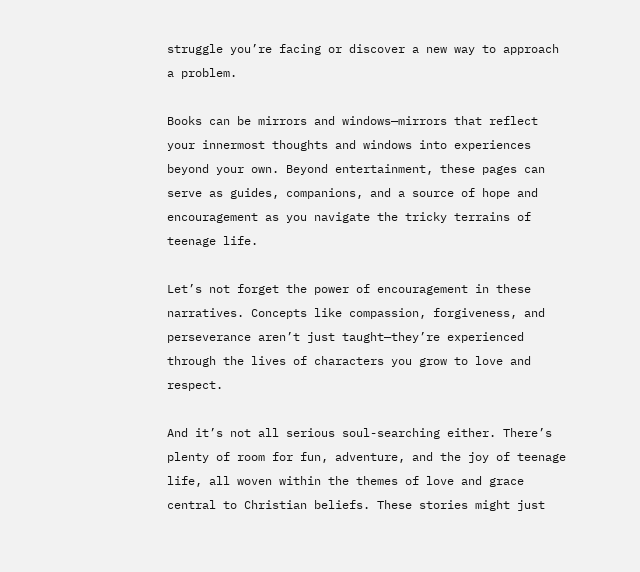struggle you’re facing or discover a new way to approach a problem.

Books can be mirrors and windows—mirrors that reflect your innermost thoughts and windows into experiences beyond your own. Beyond entertainment, these pages can serve as guides, companions, and a source of hope and encouragement as you navigate the tricky terrains of teenage life.

Let’s not forget the power of encouragement in these narratives. Concepts like compassion, forgiveness, and perseverance aren’t just taught—they’re experienced through the lives of characters you grow to love and respect.

And it’s not all serious soul-searching either. There’s plenty of room for fun, adventure, and the joy of teenage life, all woven within the themes of love and grace central to Christian beliefs. These stories might just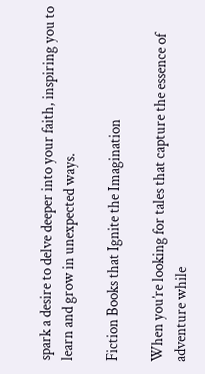spark a desire to delve deeper into your faith, inspiring you to learn and grow in unexpected ways.

Fiction Books that Ignite the Imagination

When you’re looking for tales that capture the essence of adventure while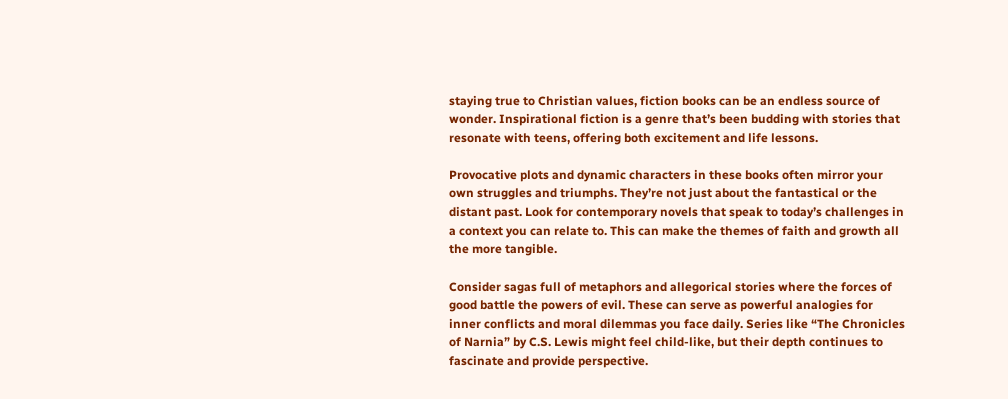staying true to Christian values, fiction books can be an endless source of wonder. Inspirational fiction is a genre that’s been budding with stories that resonate with teens, offering both excitement and life lessons.

Provocative plots and dynamic characters in these books often mirror your own struggles and triumphs. They’re not just about the fantastical or the distant past. Look for contemporary novels that speak to today’s challenges in a context you can relate to. This can make the themes of faith and growth all the more tangible.

Consider sagas full of metaphors and allegorical stories where the forces of good battle the powers of evil. These can serve as powerful analogies for inner conflicts and moral dilemmas you face daily. Series like “The Chronicles of Narnia” by C.S. Lewis might feel child-like, but their depth continues to fascinate and provide perspective.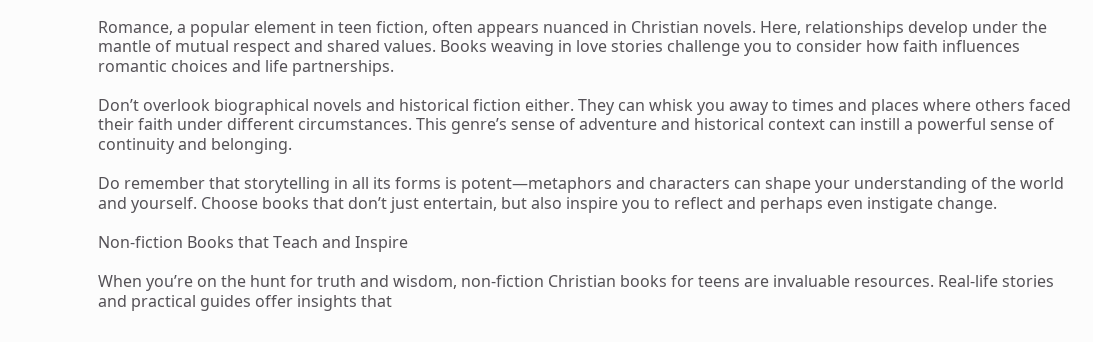Romance, a popular element in teen fiction, often appears nuanced in Christian novels. Here, relationships develop under the mantle of mutual respect and shared values. Books weaving in love stories challenge you to consider how faith influences romantic choices and life partnerships.

Don’t overlook biographical novels and historical fiction either. They can whisk you away to times and places where others faced their faith under different circumstances. This genre’s sense of adventure and historical context can instill a powerful sense of continuity and belonging.

Do remember that storytelling in all its forms is potent—metaphors and characters can shape your understanding of the world and yourself. Choose books that don’t just entertain, but also inspire you to reflect and perhaps even instigate change.

Non-fiction Books that Teach and Inspire

When you’re on the hunt for truth and wisdom, non-fiction Christian books for teens are invaluable resources. Real-life stories and practical guides offer insights that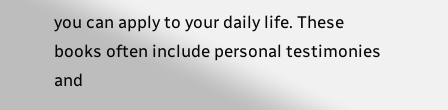you can apply to your daily life. These books often include personal testimonies and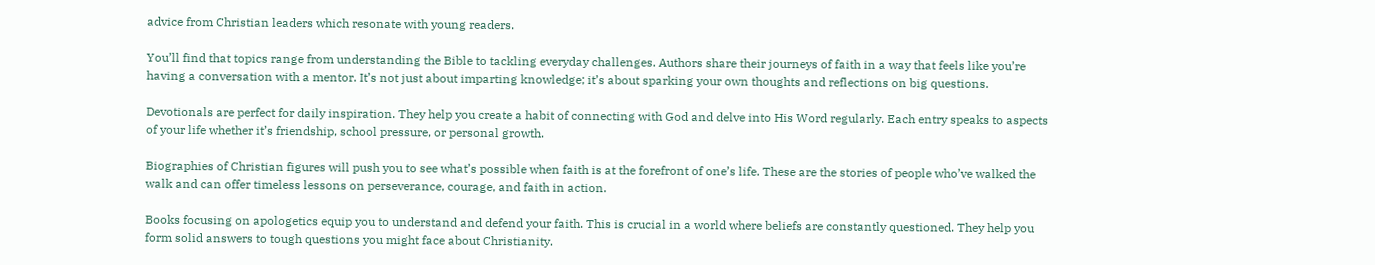advice from Christian leaders which resonate with young readers.

You’ll find that topics range from understanding the Bible to tackling everyday challenges. Authors share their journeys of faith in a way that feels like you’re having a conversation with a mentor. It’s not just about imparting knowledge; it’s about sparking your own thoughts and reflections on big questions.

Devotionals are perfect for daily inspiration. They help you create a habit of connecting with God and delve into His Word regularly. Each entry speaks to aspects of your life whether it’s friendship, school pressure, or personal growth.

Biographies of Christian figures will push you to see what’s possible when faith is at the forefront of one’s life. These are the stories of people who’ve walked the walk and can offer timeless lessons on perseverance, courage, and faith in action.

Books focusing on apologetics equip you to understand and defend your faith. This is crucial in a world where beliefs are constantly questioned. They help you form solid answers to tough questions you might face about Christianity.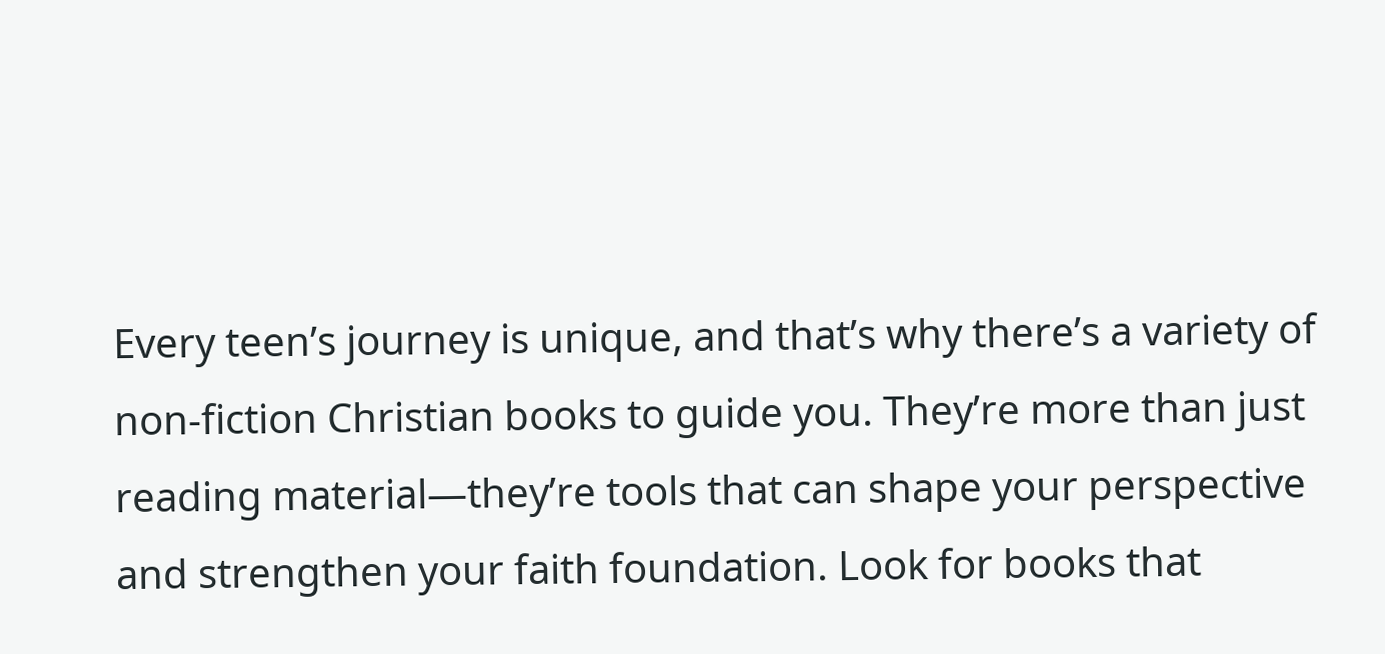Every teen’s journey is unique, and that’s why there’s a variety of non-fiction Christian books to guide you. They’re more than just reading material—they’re tools that can shape your perspective and strengthen your faith foundation. Look for books that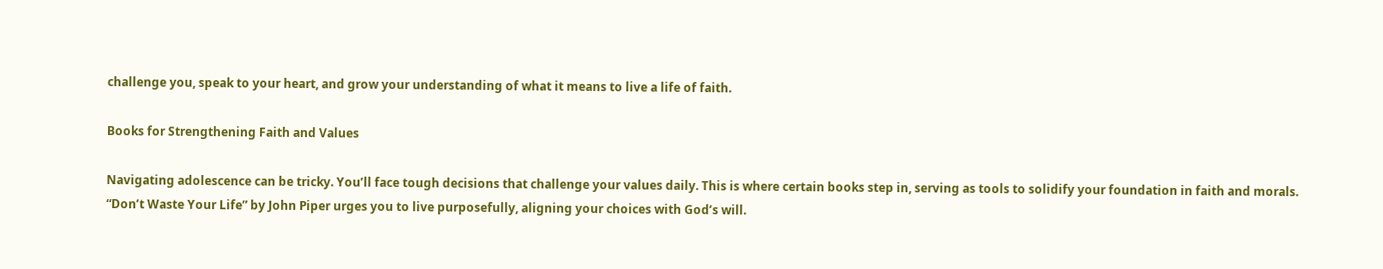challenge you, speak to your heart, and grow your understanding of what it means to live a life of faith.

Books for Strengthening Faith and Values

Navigating adolescence can be tricky. You’ll face tough decisions that challenge your values daily. This is where certain books step in, serving as tools to solidify your foundation in faith and morals. “Don’t Waste Your Life” by John Piper urges you to live purposefully, aligning your choices with God’s will.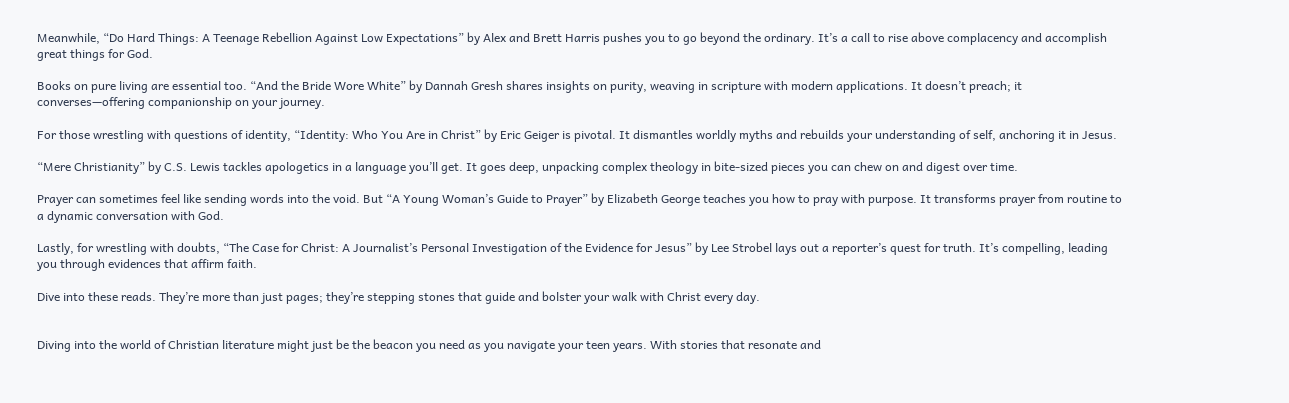Meanwhile, “Do Hard Things: A Teenage Rebellion Against Low Expectations” by Alex and Brett Harris pushes you to go beyond the ordinary. It’s a call to rise above complacency and accomplish great things for God.

Books on pure living are essential too. “And the Bride Wore White” by Dannah Gresh shares insights on purity, weaving in scripture with modern applications. It doesn’t preach; it converses—offering companionship on your journey.

For those wrestling with questions of identity, “Identity: Who You Are in Christ” by Eric Geiger is pivotal. It dismantles worldly myths and rebuilds your understanding of self, anchoring it in Jesus.

“Mere Christianity” by C.S. Lewis tackles apologetics in a language you’ll get. It goes deep, unpacking complex theology in bite-sized pieces you can chew on and digest over time.

Prayer can sometimes feel like sending words into the void. But “A Young Woman’s Guide to Prayer” by Elizabeth George teaches you how to pray with purpose. It transforms prayer from routine to a dynamic conversation with God.

Lastly, for wrestling with doubts, “The Case for Christ: A Journalist’s Personal Investigation of the Evidence for Jesus” by Lee Strobel lays out a reporter’s quest for truth. It’s compelling, leading you through evidences that affirm faith.

Dive into these reads. They’re more than just pages; they’re stepping stones that guide and bolster your walk with Christ every day.


Diving into the world of Christian literature might just be the beacon you need as you navigate your teen years. With stories that resonate and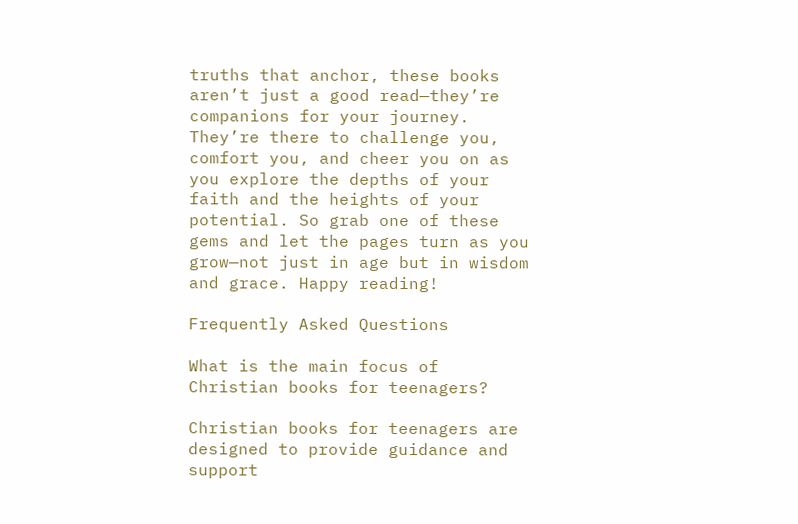truths that anchor, these books aren’t just a good read—they’re companions for your journey. They’re there to challenge you, comfort you, and cheer you on as you explore the depths of your faith and the heights of your potential. So grab one of these gems and let the pages turn as you grow—not just in age but in wisdom and grace. Happy reading!

Frequently Asked Questions

What is the main focus of Christian books for teenagers?

Christian books for teenagers are designed to provide guidance and support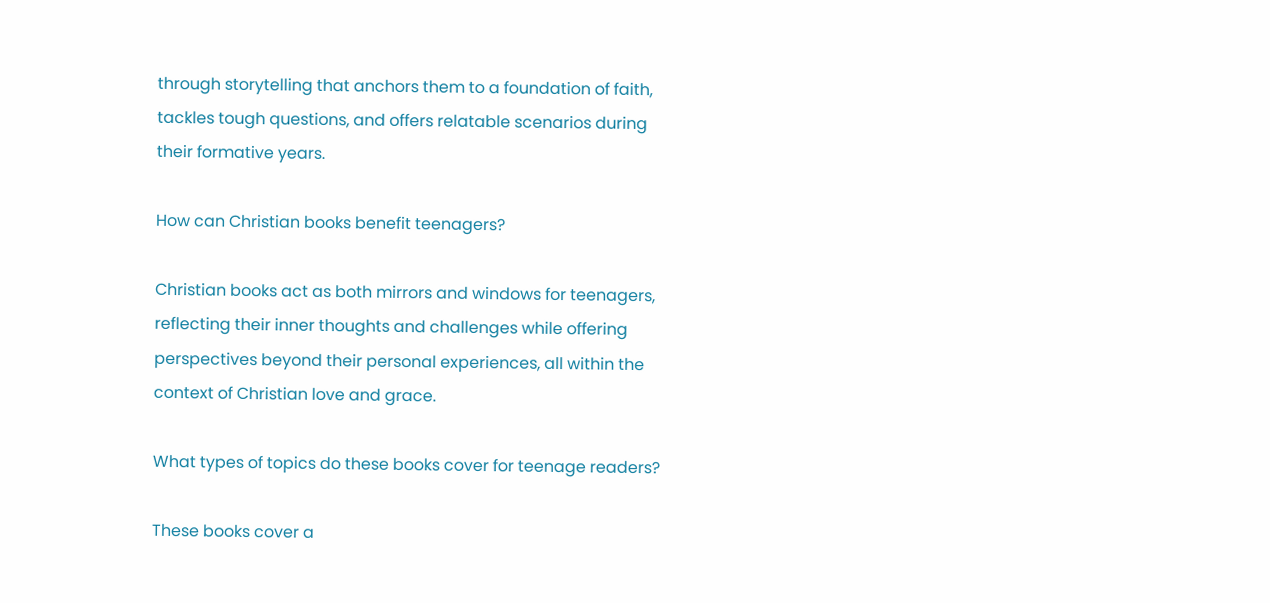through storytelling that anchors them to a foundation of faith, tackles tough questions, and offers relatable scenarios during their formative years.

How can Christian books benefit teenagers?

Christian books act as both mirrors and windows for teenagers, reflecting their inner thoughts and challenges while offering perspectives beyond their personal experiences, all within the context of Christian love and grace.

What types of topics do these books cover for teenage readers?

These books cover a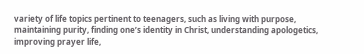variety of life topics pertinent to teenagers, such as living with purpose, maintaining purity, finding one’s identity in Christ, understanding apologetics, improving prayer life,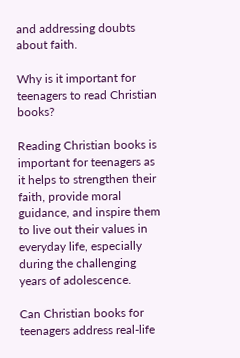and addressing doubts about faith.

Why is it important for teenagers to read Christian books?

Reading Christian books is important for teenagers as it helps to strengthen their faith, provide moral guidance, and inspire them to live out their values in everyday life, especially during the challenging years of adolescence.

Can Christian books for teenagers address real-life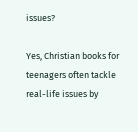issues?

Yes, Christian books for teenagers often tackle real-life issues by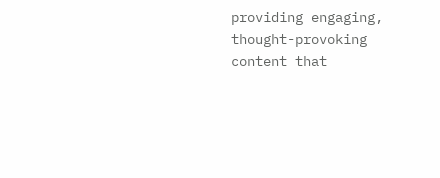providing engaging, thought-provoking content that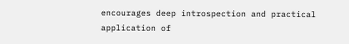encourages deep introspection and practical application of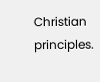Christian principles.